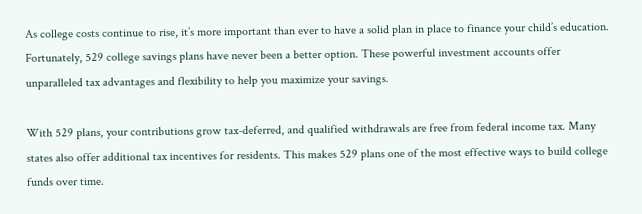As college costs continue to rise, it’s more important than ever to have a solid plan in place to finance your child’s education. Fortunately, 529 college savings plans have never been a better option. These powerful investment accounts offer unparalleled tax advantages and flexibility to help you maximize your savings.

With 529 plans, your contributions grow tax-deferred, and qualified withdrawals are free from federal income tax. Many states also offer additional tax incentives for residents. This makes 529 plans one of the most effective ways to build college funds over time.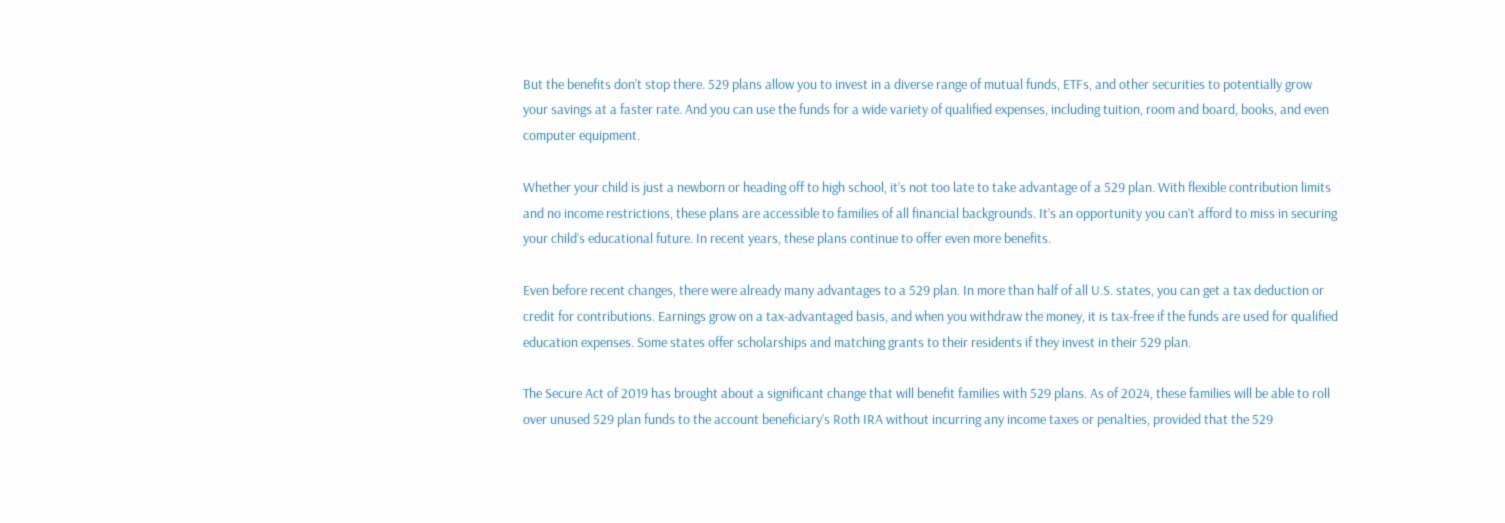But the benefits don’t stop there. 529 plans allow you to invest in a diverse range of mutual funds, ETFs, and other securities to potentially grow your savings at a faster rate. And you can use the funds for a wide variety of qualified expenses, including tuition, room and board, books, and even computer equipment.

Whether your child is just a newborn or heading off to high school, it’s not too late to take advantage of a 529 plan. With flexible contribution limits and no income restrictions, these plans are accessible to families of all financial backgrounds. It’s an opportunity you can’t afford to miss in securing your child’s educational future. In recent years, these plans continue to offer even more benefits.

Even before recent changes, there were already many advantages to a 529 plan. In more than half of all U.S. states, you can get a tax deduction or credit for contributions. Earnings grow on a tax-advantaged basis, and when you withdraw the money, it is tax-free if the funds are used for qualified education expenses. Some states offer scholarships and matching grants to their residents if they invest in their 529 plan.

The Secure Act of 2019 has brought about a significant change that will benefit families with 529 plans. As of 2024, these families will be able to roll over unused 529 plan funds to the account beneficiary’s Roth IRA without incurring any income taxes or penalties, provided that the 529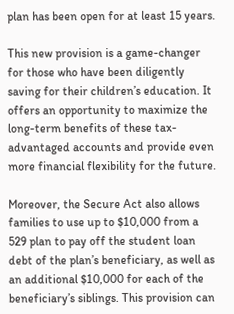plan has been open for at least 15 years.

This new provision is a game-changer for those who have been diligently saving for their children’s education. It offers an opportunity to maximize the long-term benefits of these tax-advantaged accounts and provide even more financial flexibility for the future.

Moreover, the Secure Act also allows families to use up to $10,000 from a 529 plan to pay off the student loan debt of the plan’s beneficiary, as well as an additional $10,000 for each of the beneficiary’s siblings. This provision can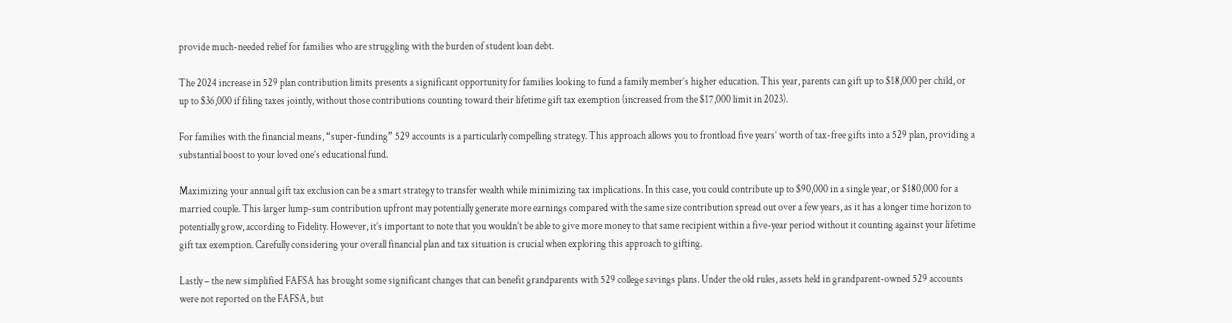provide much-needed relief for families who are struggling with the burden of student loan debt.

The 2024 increase in 529 plan contribution limits presents a significant opportunity for families looking to fund a family member’s higher education. This year, parents can gift up to $18,000 per child, or up to $36,000 if filing taxes jointly, without those contributions counting toward their lifetime gift tax exemption (increased from the $17,000 limit in 2023).

For families with the financial means, “super-funding” 529 accounts is a particularly compelling strategy. This approach allows you to frontload five years’ worth of tax-free gifts into a 529 plan, providing a substantial boost to your loved one’s educational fund.

Maximizing your annual gift tax exclusion can be a smart strategy to transfer wealth while minimizing tax implications. In this case, you could contribute up to $90,000 in a single year, or $180,000 for a married couple. This larger lump-sum contribution upfront may potentially generate more earnings compared with the same size contribution spread out over a few years, as it has a longer time horizon to potentially grow, according to Fidelity. However, it’s important to note that you wouldn’t be able to give more money to that same recipient within a five-year period without it counting against your lifetime gift tax exemption. Carefully considering your overall financial plan and tax situation is crucial when exploring this approach to gifting.

Lastly – the new simplified FAFSA has brought some significant changes that can benefit grandparents with 529 college savings plans. Under the old rules, assets held in grandparent-owned 529 accounts were not reported on the FAFSA, but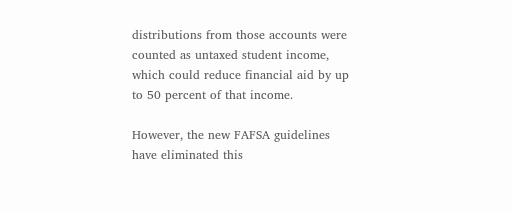distributions from those accounts were counted as untaxed student income, which could reduce financial aid by up to 50 percent of that income.

However, the new FAFSA guidelines have eliminated this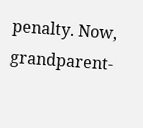penalty. Now, grandparent-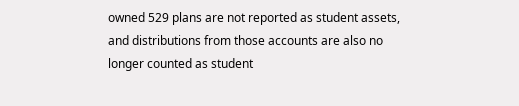owned 529 plans are not reported as student assets, and distributions from those accounts are also no longer counted as student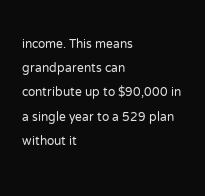income. This means grandparents can contribute up to $90,000 in a single year to a 529 plan without it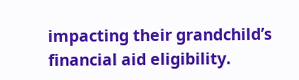impacting their grandchild’s financial aid eligibility.